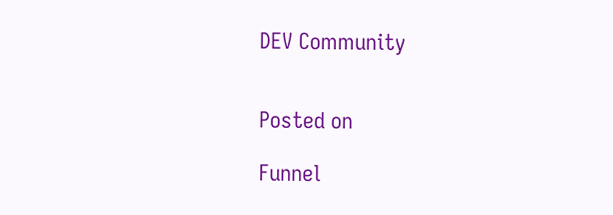DEV Community


Posted on

Funnel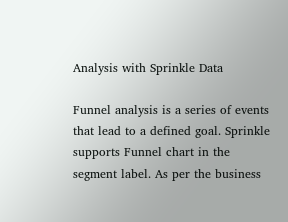Analysis with Sprinkle Data

Funnel analysis is a series of events that lead to a defined goal. Sprinkle supports Funnel chart in the segment label. As per the business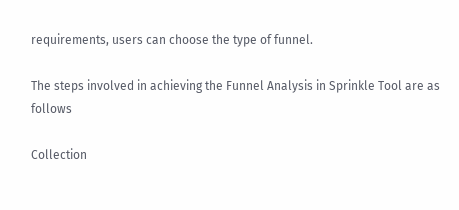requirements, users can choose the type of funnel.

The steps involved in achieving the Funnel Analysis in Sprinkle Tool are as follows

Collection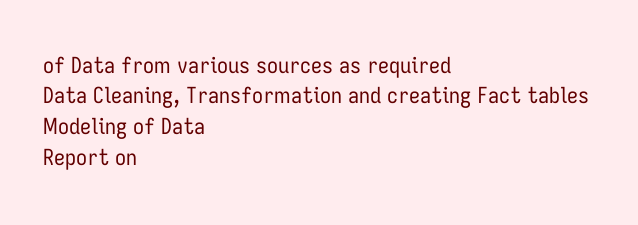of Data from various sources as required
Data Cleaning, Transformation and creating Fact tables
Modeling of Data
Report on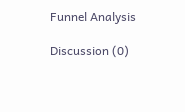Funnel Analysis

Discussion (0)